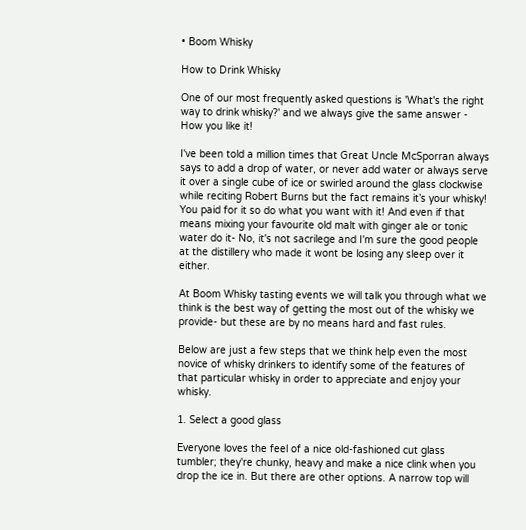• Boom Whisky

How to Drink Whisky

One of our most frequently asked questions is 'What's the right way to drink whisky?' and we always give the same answer - How you like it!

I've been told a million times that Great Uncle McSporran always says to add a drop of water, or never add water or always serve it over a single cube of ice or swirled around the glass clockwise while reciting Robert Burns but the fact remains it’s your whisky! You paid for it so do what you want with it! And even if that means mixing your favourite old malt with ginger ale or tonic water do it- No, it's not sacrilege and I'm sure the good people at the distillery who made it wont be losing any sleep over it either.

At Boom Whisky tasting events we will talk you through what we think is the best way of getting the most out of the whisky we provide- but these are by no means hard and fast rules.

Below are just a few steps that we think help even the most novice of whisky drinkers to identify some of the features of that particular whisky in order to appreciate and enjoy your whisky.

1. Select a good glass

Everyone loves the feel of a nice old-fashioned cut glass tumbler; they're chunky, heavy and make a nice clink when you drop the ice in. But there are other options. A narrow top will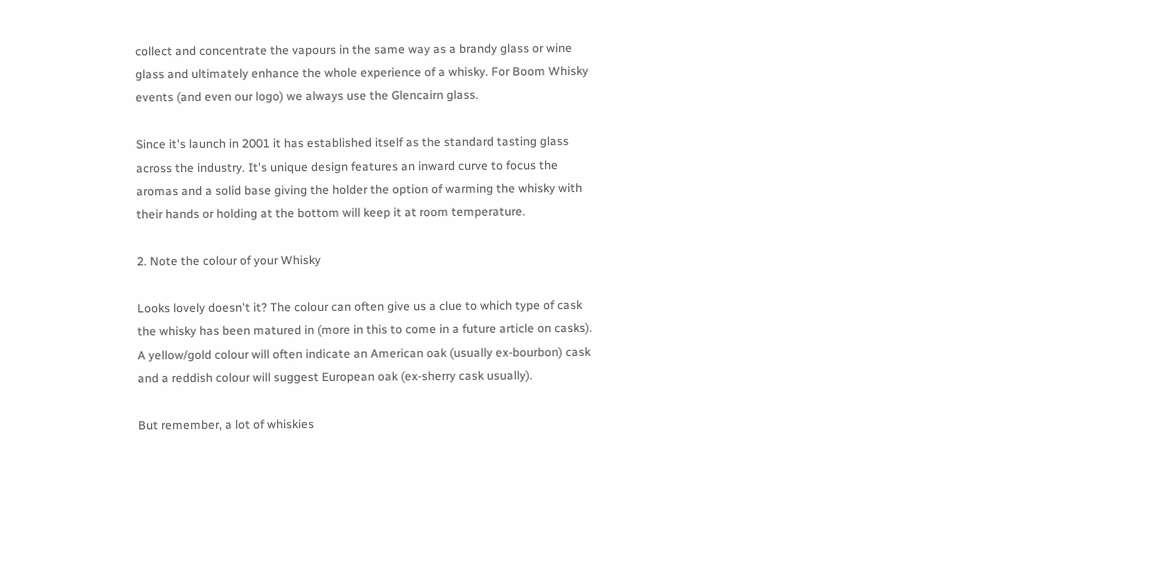collect and concentrate the vapours in the same way as a brandy glass or wine glass and ultimately enhance the whole experience of a whisky. For Boom Whisky events (and even our logo) we always use the Glencairn glass.

Since it's launch in 2001 it has established itself as the standard tasting glass across the industry. It's unique design features an inward curve to focus the aromas and a solid base giving the holder the option of warming the whisky with their hands or holding at the bottom will keep it at room temperature.

2. Note the colour of your Whisky

Looks lovely doesn't it? The colour can often give us a clue to which type of cask the whisky has been matured in (more in this to come in a future article on casks). A yellow/gold colour will often indicate an American oak (usually ex-bourbon) cask and a reddish colour will suggest European oak (ex-sherry cask usually).

But remember, a lot of whiskies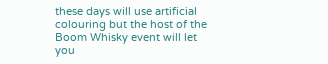these days will use artificial colouring but the host of the Boom Whisky event will let you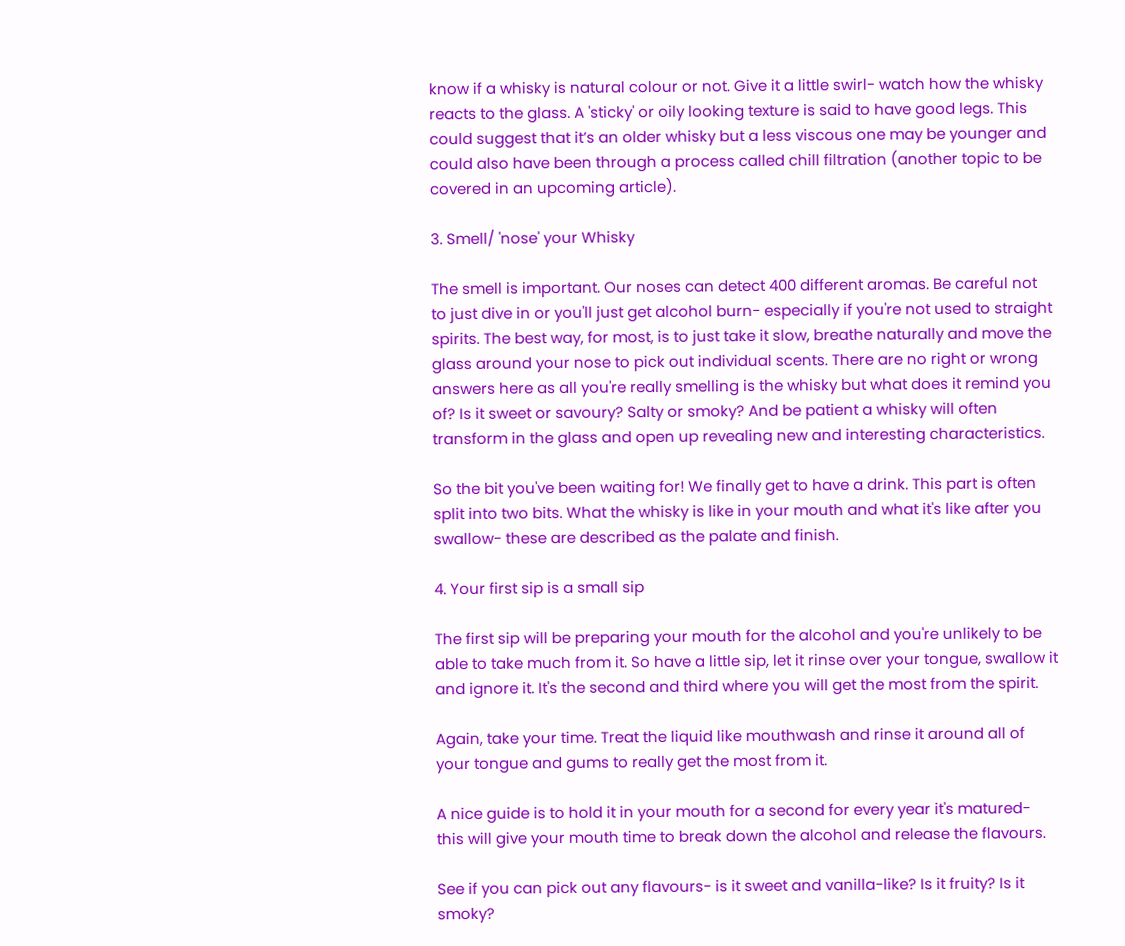know if a whisky is natural colour or not. Give it a little swirl- watch how the whisky reacts to the glass. A 'sticky' or oily looking texture is said to have good legs. This could suggest that it’s an older whisky but a less viscous one may be younger and could also have been through a process called chill filtration (another topic to be covered in an upcoming article).

3. Smell/ 'nose' your Whisky

The smell is important. Our noses can detect 400 different aromas. Be careful not to just dive in or you'll just get alcohol burn- especially if you're not used to straight spirits. The best way, for most, is to just take it slow, breathe naturally and move the glass around your nose to pick out individual scents. There are no right or wrong answers here as all you're really smelling is the whisky but what does it remind you of? Is it sweet or savoury? Salty or smoky? And be patient a whisky will often transform in the glass and open up revealing new and interesting characteristics.

So the bit you've been waiting for! We finally get to have a drink. This part is often split into two bits. What the whisky is like in your mouth and what it's like after you swallow- these are described as the palate and finish.

4. Your first sip is a small sip

The first sip will be preparing your mouth for the alcohol and you're unlikely to be able to take much from it. So have a little sip, let it rinse over your tongue, swallow it and ignore it. It's the second and third where you will get the most from the spirit.

Again, take your time. Treat the liquid like mouthwash and rinse it around all of your tongue and gums to really get the most from it.

A nice guide is to hold it in your mouth for a second for every year it's matured- this will give your mouth time to break down the alcohol and release the flavours.

See if you can pick out any flavours- is it sweet and vanilla-like? Is it fruity? Is it smoky?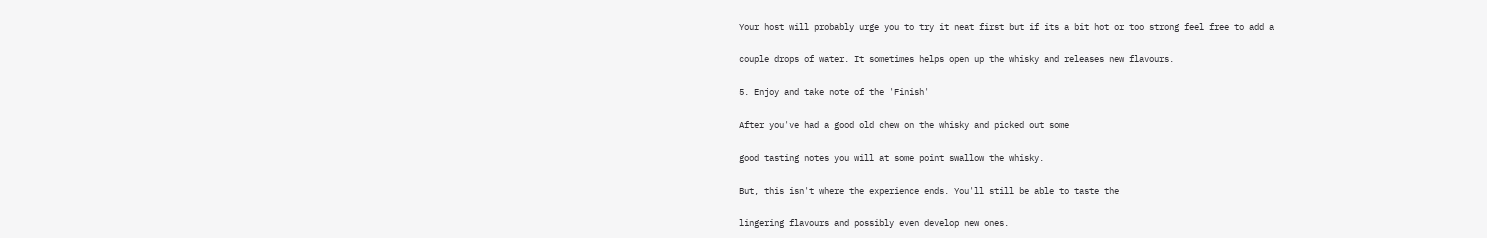Your host will probably urge you to try it neat first but if its a bit hot or too strong feel free to add a

couple drops of water. It sometimes helps open up the whisky and releases new flavours.

5. Enjoy and take note of the 'Finish'

After you've had a good old chew on the whisky and picked out some

good tasting notes you will at some point swallow the whisky.

But, this isn't where the experience ends. You'll still be able to taste the

lingering flavours and possibly even develop new ones.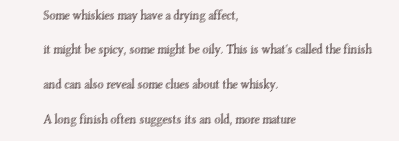Some whiskies may have a drying affect,

it might be spicy, some might be oily. This is what's called the finish

and can also reveal some clues about the whisky.

A long finish often suggests its an old, more mature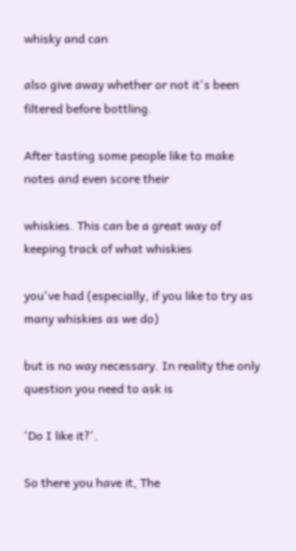whisky and can

also give away whether or not it's been filtered before bottling.

After tasting some people like to make notes and even score their

whiskies. This can be a great way of keeping track of what whiskies

you've had (especially, if you like to try as many whiskies as we do)

but is no way necessary. In reality the only question you need to ask is

'Do I like it?'.

So there you have it, The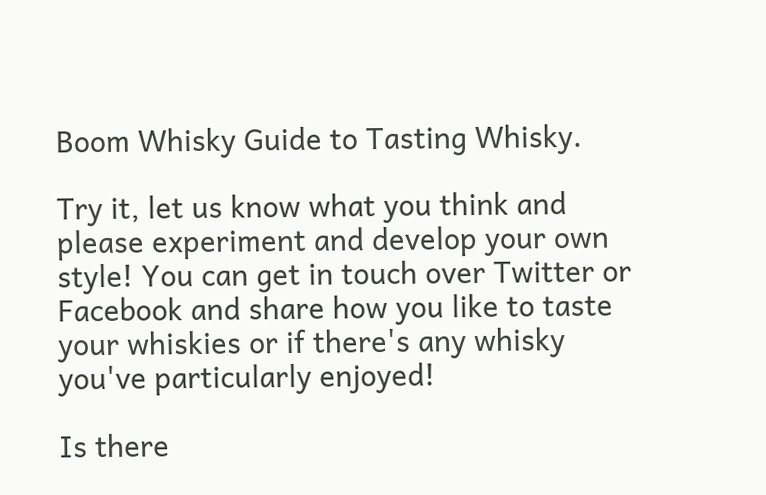Boom Whisky Guide to Tasting Whisky.

Try it, let us know what you think and please experiment and develop your own style! You can get in touch over Twitter or Facebook and share how you like to taste your whiskies or if there's any whisky you've particularly enjoyed!

Is there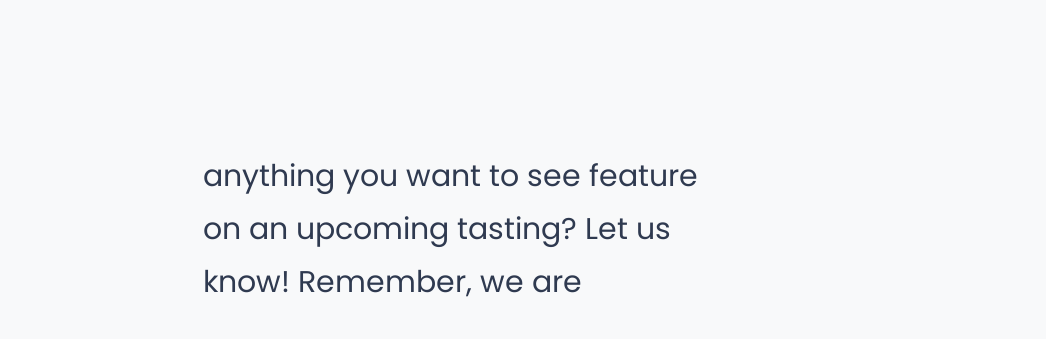anything you want to see feature on an upcoming tasting? Let us know! Remember, we are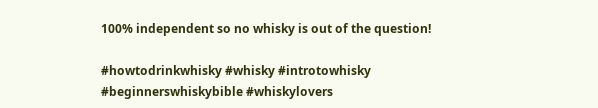100% independent so no whisky is out of the question!

#howtodrinkwhisky #whisky #introtowhisky #beginnerswhiskybible #whiskylovers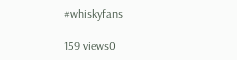#whiskyfans

159 views0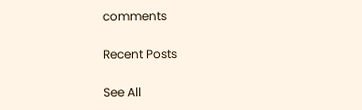comments

Recent Posts

See All